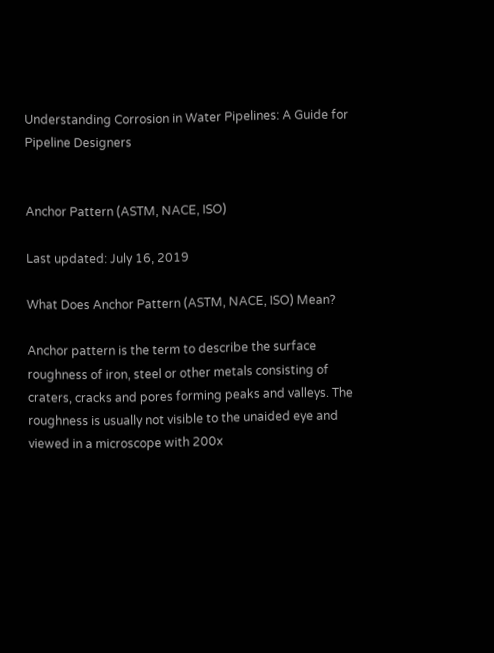Understanding Corrosion in Water Pipelines: A Guide for Pipeline Designers


Anchor Pattern (ASTM, NACE, ISO)

Last updated: July 16, 2019

What Does Anchor Pattern (ASTM, NACE, ISO) Mean?

Anchor pattern is the term to describe the surface roughness of iron, steel or other metals consisting of craters, cracks and pores forming peaks and valleys. The roughness is usually not visible to the unaided eye and viewed in a microscope with 200x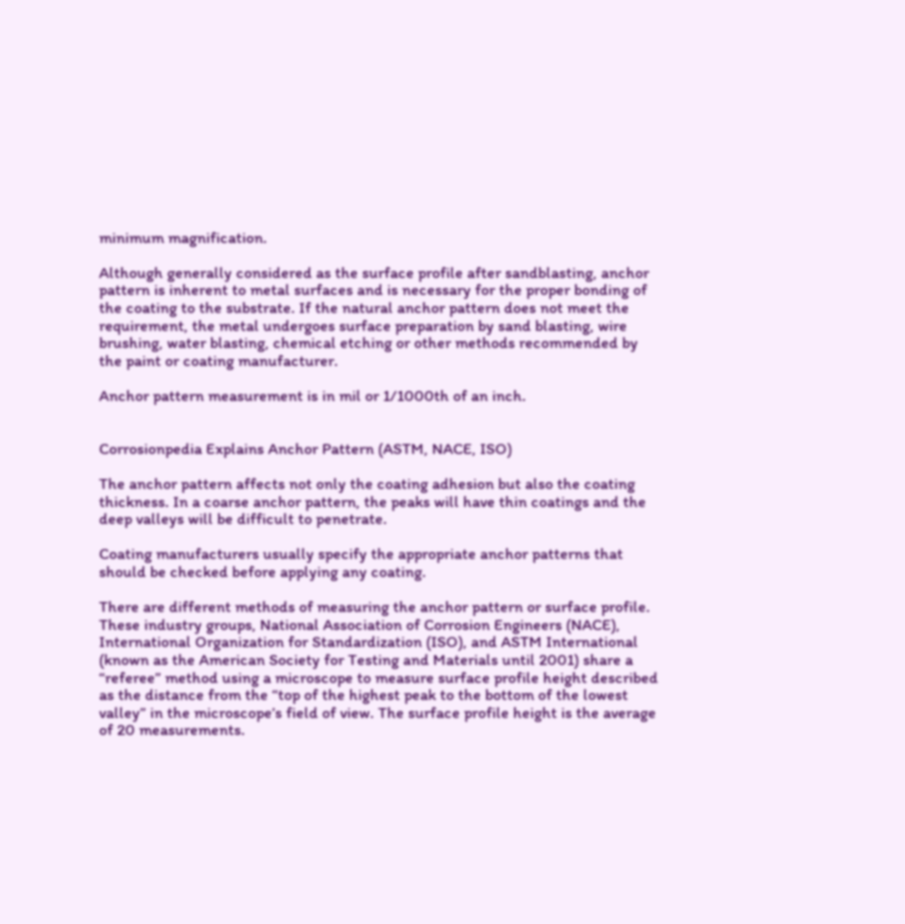minimum magnification.

Although generally considered as the surface profile after sandblasting, anchor pattern is inherent to metal surfaces and is necessary for the proper bonding of the coating to the substrate. If the natural anchor pattern does not meet the requirement, the metal undergoes surface preparation by sand blasting, wire brushing, water blasting, chemical etching or other methods recommended by the paint or coating manufacturer.

Anchor pattern measurement is in mil or 1/1000th of an inch.


Corrosionpedia Explains Anchor Pattern (ASTM, NACE, ISO)

The anchor pattern affects not only the coating adhesion but also the coating thickness. In a coarse anchor pattern, the peaks will have thin coatings and the deep valleys will be difficult to penetrate.

Coating manufacturers usually specify the appropriate anchor patterns that should be checked before applying any coating.

There are different methods of measuring the anchor pattern or surface profile. These industry groups, National Association of Corrosion Engineers (NACE), International Organization for Standardization (ISO), and ASTM International (known as the American Society for Testing and Materials until 2001) share a “referee” method using a microscope to measure surface profile height described as the distance from the “top of the highest peak to the bottom of the lowest valley” in the microscope’s field of view. The surface profile height is the average of 20 measurements.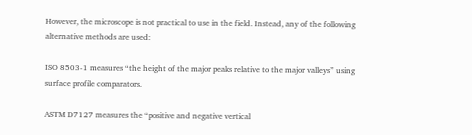However, the microscope is not practical to use in the field. Instead, any of the following alternative methods are used:

ISO 8503-1 measures “the height of the major peaks relative to the major valleys” using surface profile comparators.

ASTM D7127 measures the “positive and negative vertical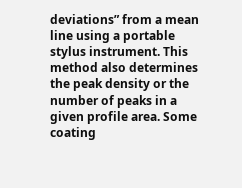deviations” from a mean line using a portable stylus instrument. This method also determines the peak density or the number of peaks in a given profile area. Some coating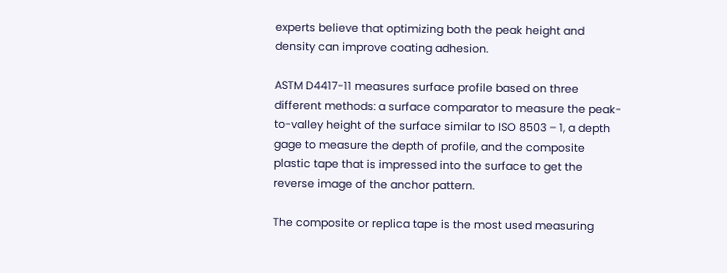experts believe that optimizing both the peak height and density can improve coating adhesion.

ASTM D4417-11 measures surface profile based on three different methods: a surface comparator to measure the peak-to-valley height of the surface similar to ISO 8503 – 1, a depth gage to measure the depth of profile, and the composite plastic tape that is impressed into the surface to get the reverse image of the anchor pattern.

The composite or replica tape is the most used measuring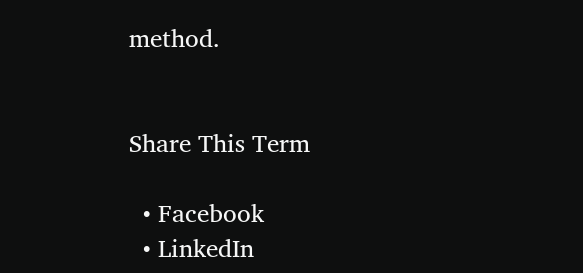method.


Share This Term

  • Facebook
  • LinkedIn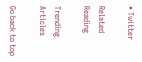• Twitter

Related Reading

Trending Articles

Go back to top